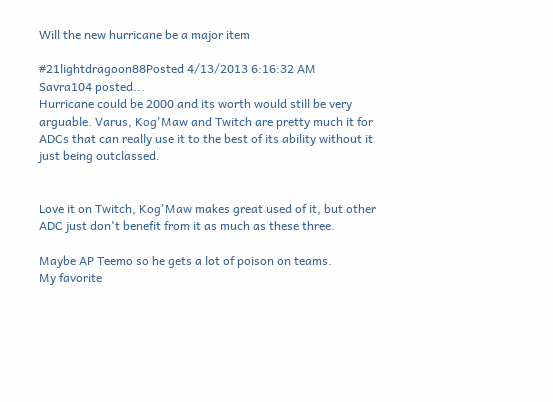Will the new hurricane be a major item

#21lightdragoon88Posted 4/13/2013 6:16:32 AM
Savra104 posted...
Hurricane could be 2000 and its worth would still be very arguable. Varus, Kog'Maw and Twitch are pretty much it for ADCs that can really use it to the best of its ability without it just being outclassed.


Love it on Twitch, Kog'Maw makes great used of it, but other ADC just don't benefit from it as much as these three.

Maybe AP Teemo so he gets a lot of poison on teams.
My favorite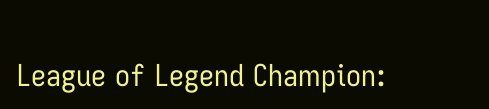League of Legend Champion: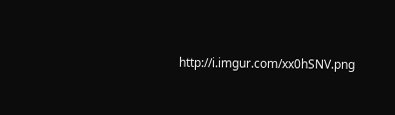http://i.imgur.com/xx0hSNV.png